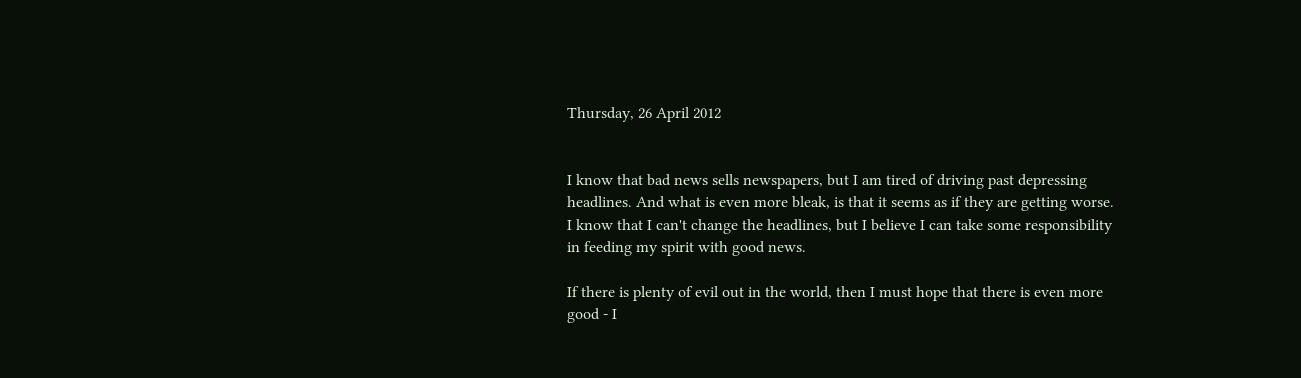Thursday, 26 April 2012


I know that bad news sells newspapers, but I am tired of driving past depressing headlines. And what is even more bleak, is that it seems as if they are getting worse. I know that I can't change the headlines, but I believe I can take some responsibility in feeding my spirit with good news.

If there is plenty of evil out in the world, then I must hope that there is even more good - I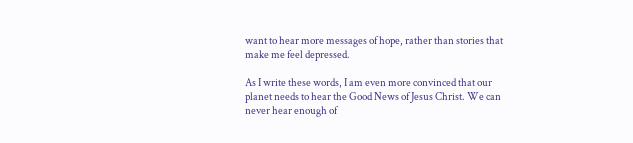want to hear more messages of hope, rather than stories that make me feel depressed.

As I write these words, I am even more convinced that our planet needs to hear the Good News of Jesus Christ. We can never hear enough of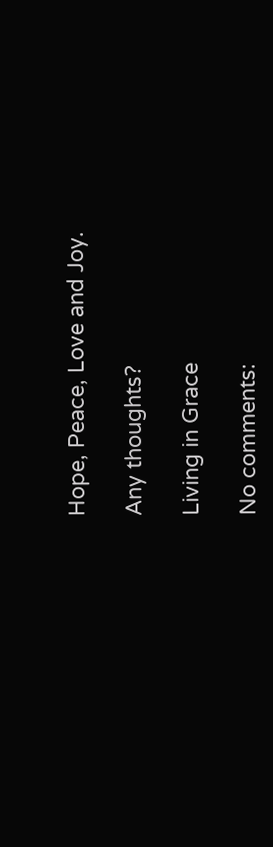Hope, Peace, Love and Joy.

Any thoughts?

Living in Grace

No comments: